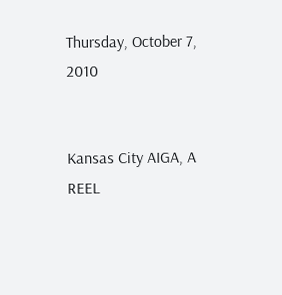Thursday, October 7, 2010


Kansas City AIGA, A REEL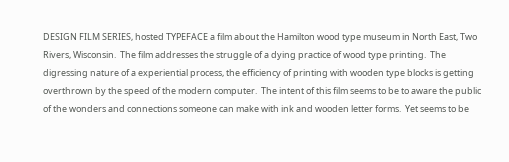DESIGN FILM SERIES, hosted TYPEFACE a film about the Hamilton wood type museum in North East, Two Rivers, Wisconsin.  The film addresses the struggle of a dying practice of wood type printing.  The digressing nature of a experiential process, the efficiency of printing with wooden type blocks is getting overthrown by the speed of the modern computer.  The intent of this film seems to be to aware the public of the wonders and connections someone can make with ink and wooden letter forms.  Yet seems to be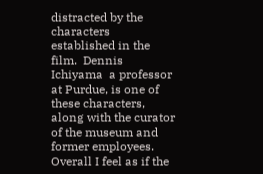distracted by the characters established in the film.  Dennis Ichiyama  a professor at Purdue, is one of these characters, along with the curator of the museum and former employees.   Overall I feel as if the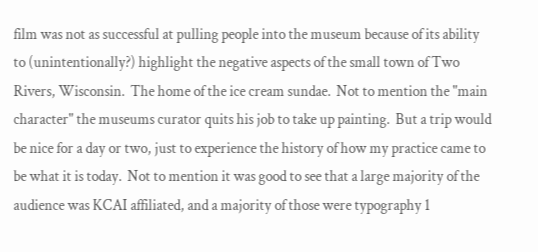film was not as successful at pulling people into the museum because of its ability to (unintentionally?) highlight the negative aspects of the small town of Two Rivers, Wisconsin.  The home of the ice cream sundae.  Not to mention the "main character" the museums curator quits his job to take up painting.  But a trip would be nice for a day or two, just to experience the history of how my practice came to be what it is today.  Not to mention it was good to see that a large majority of the audience was KCAI affiliated, and a majority of those were typography 1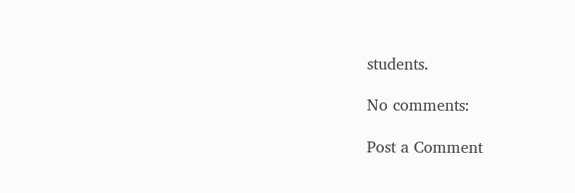students.

No comments:

Post a Comment